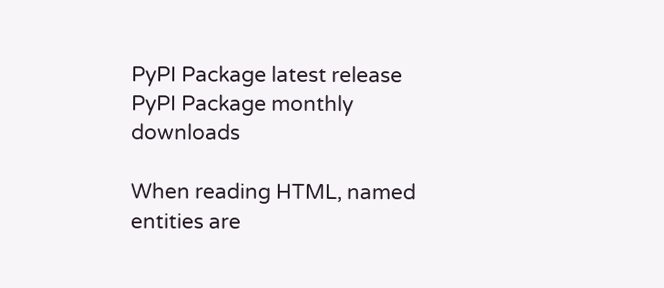PyPI Package latest release PyPI Package monthly downloads

When reading HTML, named entities are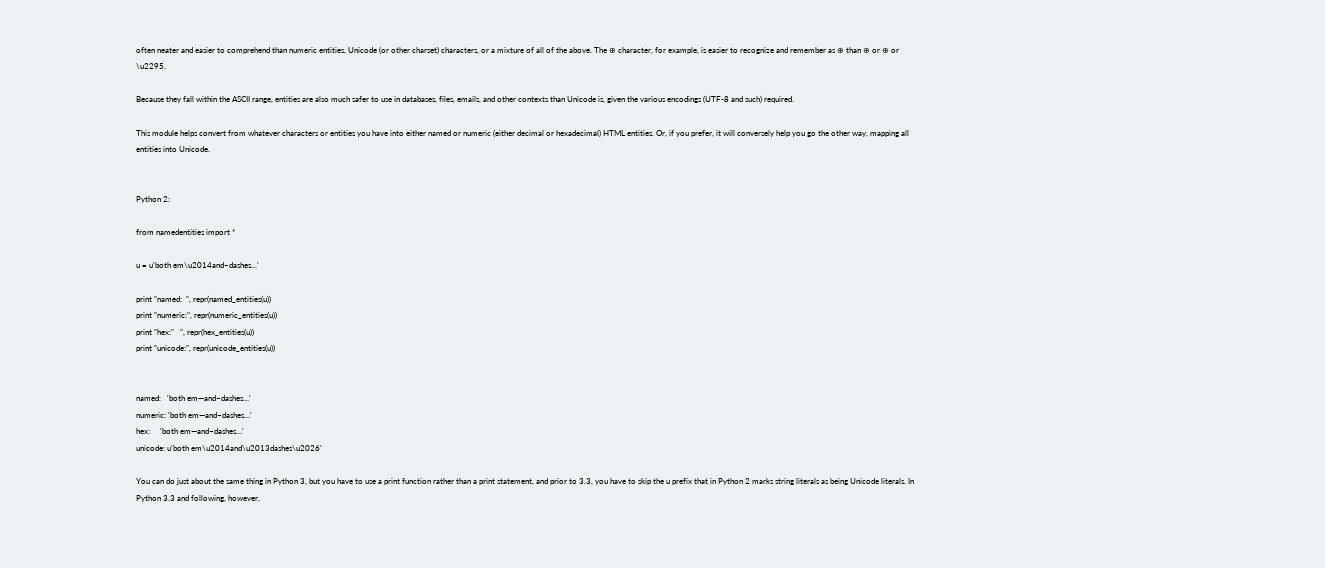often neater and easier to comprehend than numeric entities, Unicode (or other charset) characters, or a mixture of all of the above. The ⊕ character, for example, is easier to recognize and remember as ⊕ than ⊕ or ⊕ or \u2295.

Because they fall within the ASCII range, entities are also much safer to use in databases, files, emails, and other contexts than Unicode is, given the various encodings (UTF-8 and such) required.

This module helps convert from whatever characters or entities you have into either named or numeric (either decimal or hexadecimal) HTML entities. Or, if you prefer, it will conversely help you go the other way, mapping all entities into Unicode.


Python 2:

from namedentities import *

u = u'both em\u2014and–dashes…'

print "named:  ", repr(named_entities(u))
print "numeric:", repr(numeric_entities(u))
print "hex:"   ", repr(hex_entities(u))
print "unicode:", repr(unicode_entities(u))


named:   'both em—and–dashes…'
numeric: 'both em—and–dashes…'
hex:     'both em—and–dashes…'
unicode: u'both em\u2014and\u2013dashes\u2026'

You can do just about the same thing in Python 3, but you have to use a print function rather than a print statement, and prior to 3.3, you have to skip the u prefix that in Python 2 marks string literals as being Unicode literals. In Python 3.3 and following, however,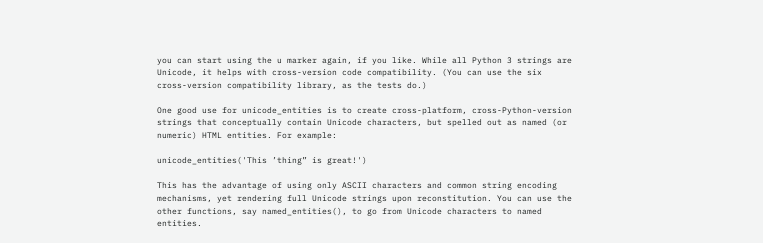you can start using the u marker again, if you like. While all Python 3 strings are Unicode, it helps with cross-version code compatibility. (You can use the six cross-version compatibility library, as the tests do.)

One good use for unicode_entities is to create cross-platform, cross-Python-version strings that conceptually contain Unicode characters, but spelled out as named (or numeric) HTML entities. For example:

unicode_entities('This ’thing” is great!')

This has the advantage of using only ASCII characters and common string encoding mechanisms, yet rendering full Unicode strings upon reconstitution. You can use the other functions, say named_entities(), to go from Unicode characters to named entities.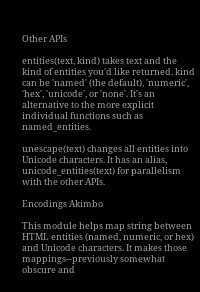Other APIs

entities(text, kind) takes text and the kind of entities you'd like returned. kind can be 'named' (the default), 'numeric', 'hex', 'unicode', or 'none'. It's an alternative to the more explicit individual functions such as named_entities.

unescape(text) changes all entities into Unicode characters. It has an alias, unicode_entities(text) for parallelism with the other APIs.

Encodings Akimbo

This module helps map string between HTML entities (named, numeric, or hex) and Unicode characters. It makes those mappings--previously somewhat obscure and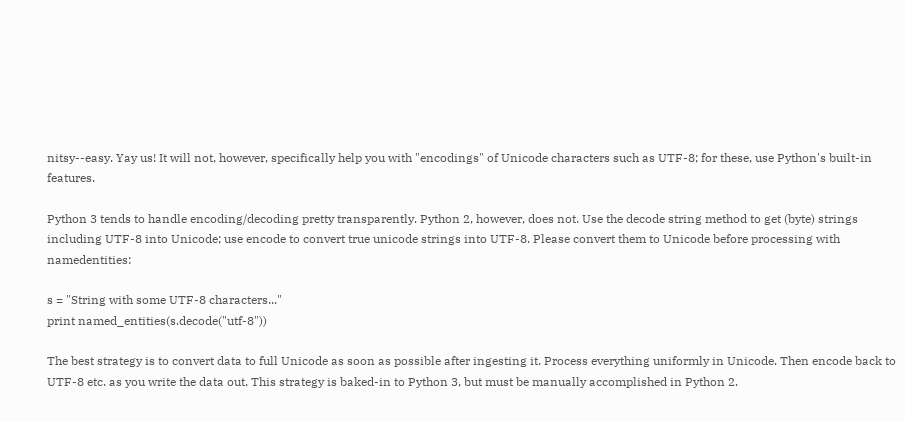nitsy--easy. Yay us! It will not, however, specifically help you with "encodings" of Unicode characters such as UTF-8; for these, use Python's built-in features.

Python 3 tends to handle encoding/decoding pretty transparently. Python 2, however, does not. Use the decode string method to get (byte) strings including UTF-8 into Unicode; use encode to convert true unicode strings into UTF-8. Please convert them to Unicode before processing with namedentities:

s = "String with some UTF-8 characters..."
print named_entities(s.decode("utf-8"))

The best strategy is to convert data to full Unicode as soon as possible after ingesting it. Process everything uniformly in Unicode. Then encode back to UTF-8 etc. as you write the data out. This strategy is baked-in to Python 3, but must be manually accomplished in Python 2.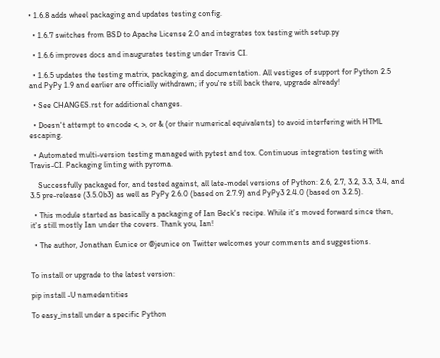• 1.6.8 adds wheel packaging and updates testing config.

  • 1.6.7 switches from BSD to Apache License 2.0 and integrates tox testing with setup.py

  • 1.6.6 improves docs and inaugurates testing under Travis CI.

  • 1.6.5 updates the testing matrix, packaging, and documentation. All vestiges of support for Python 2.5 and PyPy 1.9 and earlier are officially withdrawn; if you're still back there, upgrade already!

  • See CHANGES.rst for additional changes.

  • Doesn't attempt to encode <, >, or & (or their numerical equivalents) to avoid interfering with HTML escaping.

  • Automated multi-version testing managed with pytest and tox. Continuous integration testing with Travis-CI. Packaging linting with pyroma.

    Successfully packaged for, and tested against, all late-model versions of Python: 2.6, 2.7, 3.2, 3.3, 3.4, and 3.5 pre-release (3.5.0b3) as well as PyPy 2.6.0 (based on 2.7.9) and PyPy3 2.4.0 (based on 3.2.5).

  • This module started as basically a packaging of Ian Beck's recipe. While it's moved forward since then, it's still mostly Ian under the covers. Thank you, Ian!

  • The author, Jonathan Eunice or @jeunice on Twitter welcomes your comments and suggestions.


To install or upgrade to the latest version:

pip install -U namedentities

To easy_install under a specific Python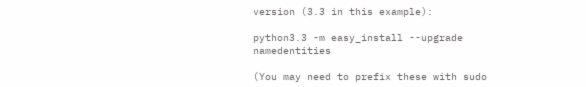version (3.3 in this example):

python3.3 -m easy_install --upgrade namedentities

(You may need to prefix these with sudo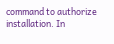command to authorize installation. In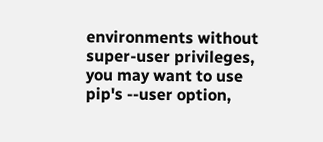environments without super-user privileges, you may want to use pip's --user option,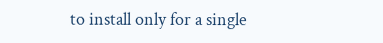to install only for a single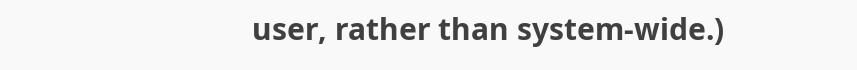user, rather than system-wide.)